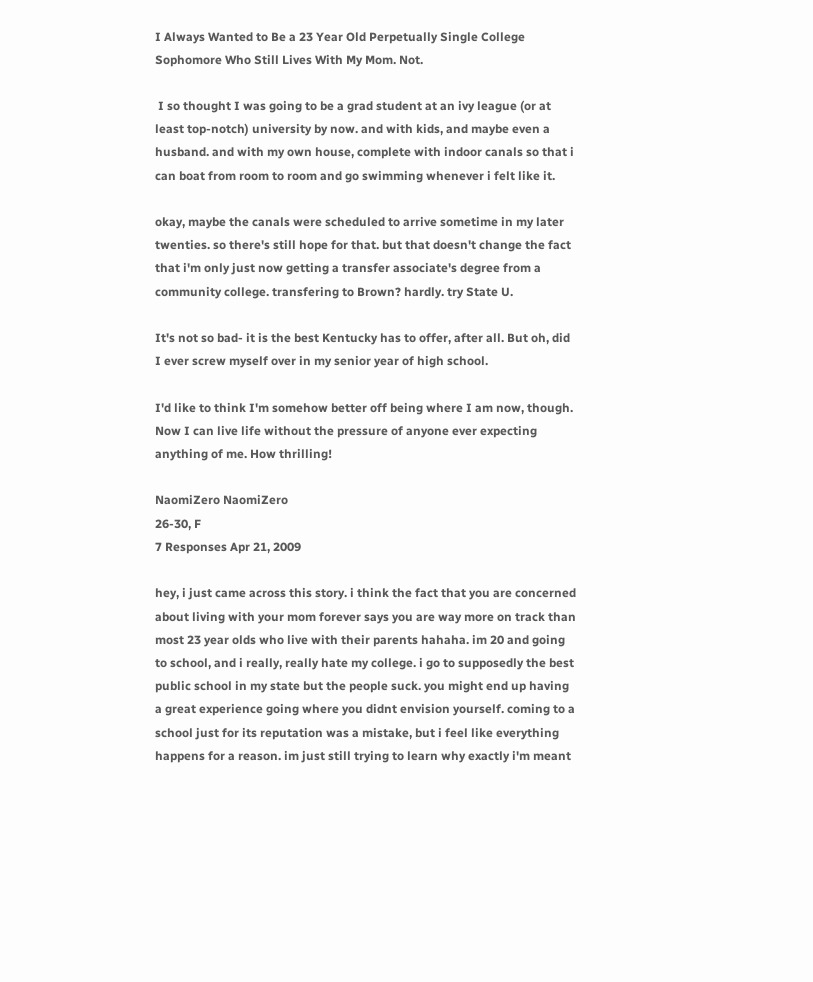I Always Wanted to Be a 23 Year Old Perpetually Single College Sophomore Who Still Lives With My Mom. Not.

 I so thought I was going to be a grad student at an ivy league (or at least top-notch) university by now. and with kids, and maybe even a husband. and with my own house, complete with indoor canals so that i can boat from room to room and go swimming whenever i felt like it.

okay, maybe the canals were scheduled to arrive sometime in my later twenties. so there's still hope for that. but that doesn't change the fact that i'm only just now getting a transfer associate's degree from a community college. transfering to Brown? hardly. try State U.

It's not so bad- it is the best Kentucky has to offer, after all. But oh, did I ever screw myself over in my senior year of high school.

I'd like to think I'm somehow better off being where I am now, though. Now I can live life without the pressure of anyone ever expecting anything of me. How thrilling!

NaomiZero NaomiZero
26-30, F
7 Responses Apr 21, 2009

hey, i just came across this story. i think the fact that you are concerned about living with your mom forever says you are way more on track than most 23 year olds who live with their parents hahaha. im 20 and going to school, and i really, really hate my college. i go to supposedly the best public school in my state but the people suck. you might end up having a great experience going where you didnt envision yourself. coming to a school just for its reputation was a mistake, but i feel like everything happens for a reason. im just still trying to learn why exactly i'm meant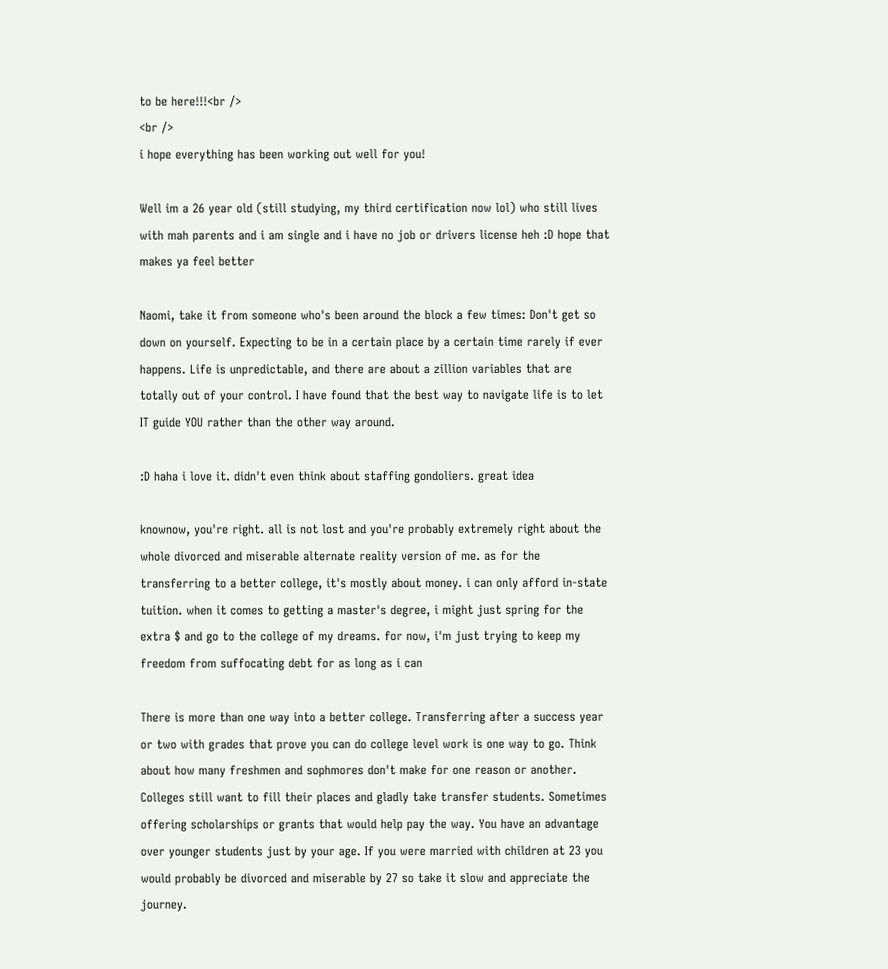to be here!!!<br />
<br />
i hope everything has been working out well for you!

Well im a 26 year old (still studying, my third certification now lol) who still lives with mah parents and i am single and i have no job or drivers license heh :D hope that makes ya feel better

Naomi, take it from someone who's been around the block a few times: Don't get so down on yourself. Expecting to be in a certain place by a certain time rarely if ever happens. Life is unpredictable, and there are about a zillion variables that are totally out of your control. I have found that the best way to navigate life is to let IT guide YOU rather than the other way around.

:D haha i love it. didn't even think about staffing gondoliers. great idea

knownow, you're right. all is not lost and you're probably extremely right about the whole divorced and miserable alternate reality version of me. as for the transferring to a better college, it's mostly about money. i can only afford in-state tuition. when it comes to getting a master's degree, i might just spring for the extra $ and go to the college of my dreams. for now, i'm just trying to keep my freedom from suffocating debt for as long as i can

There is more than one way into a better college. Transferring after a success year or two with grades that prove you can do college level work is one way to go. Think about how many freshmen and sophmores don't make for one reason or another. Colleges still want to fill their places and gladly take transfer students. Sometimes offering scholarships or grants that would help pay the way. You have an advantage over younger students just by your age. If you were married with children at 23 you would probably be divorced and miserable by 27 so take it slow and appreciate the journey.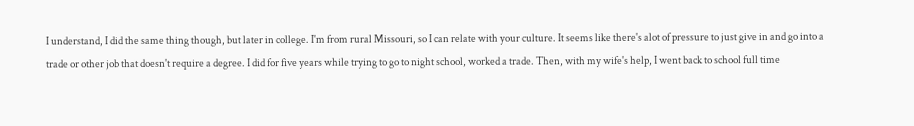I understand, I did the same thing though, but later in college. I'm from rural Missouri, so I can relate with your culture. It seems like there's alot of pressure to just give in and go into a trade or other job that doesn't require a degree. I did for five years while trying to go to night school, worked a trade. Then, with my wife's help, I went back to school full time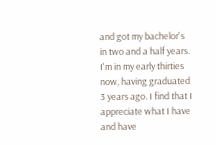and got my bachelor's in two and a half years. I'm in my early thirties now, having graduated 3 years ago. I find that I appreciate what I have and have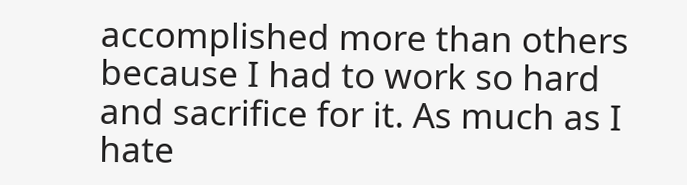accomplished more than others because I had to work so hard and sacrifice for it. As much as I hate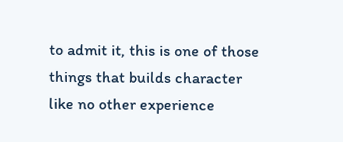to admit it, this is one of those things that builds character like no other experience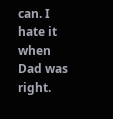can. I hate it when Dad was right.